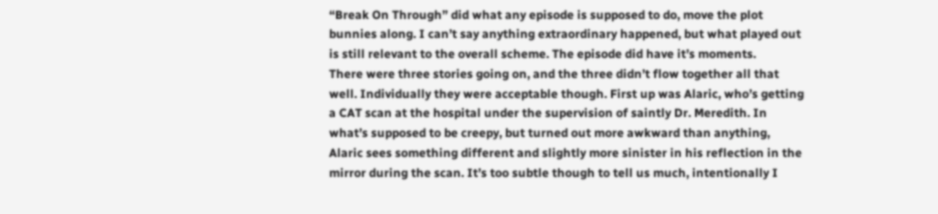“Break On Through” did what any episode is supposed to do, move the plot bunnies along. I can’t say anything extraordinary happened, but what played out is still relevant to the overall scheme. The episode did have it’s moments.
There were three stories going on, and the three didn’t flow together all that well. Individually they were acceptable though. First up was Alaric, who’s getting a CAT scan at the hospital under the supervision of saintly Dr. Meredith. In what’s supposed to be creepy, but turned out more awkward than anything, Alaric sees something different and slightly more sinister in his reflection in the mirror during the scan. It’s too subtle though to tell us much, intentionally I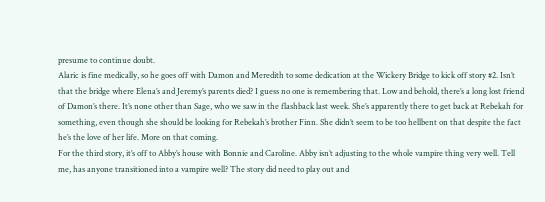presume to continue doubt.
Alaric is fine medically, so he goes off with Damon and Meredith to some dedication at the Wickery Bridge to kick off story #2. Isn’t that the bridge where Elena’s and Jeremy’s parents died? I guess no one is remembering that. Low and behold, there’s a long lost friend of Damon’s there. It’s none other than Sage, who we saw in the flashback last week. She’s apparently there to get back at Rebekah for something, even though she should be looking for Rebekah’s brother Finn. She didn’t seem to be too hellbent on that despite the fact he’s the love of her life. More on that coming.
For the third story, it’s off to Abby’s house with Bonnie and Caroline. Abby isn’t adjusting to the whole vampire thing very well. Tell me, has anyone transitioned into a vampire well? The story did need to play out and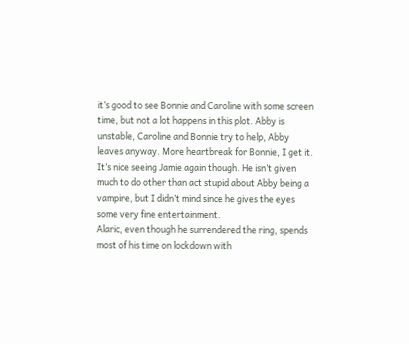it’s good to see Bonnie and Caroline with some screen time, but not a lot happens in this plot. Abby is unstable, Caroline and Bonnie try to help, Abby leaves anyway. More heartbreak for Bonnie, I get it. It’s nice seeing Jamie again though. He isn’t given much to do other than act stupid about Abby being a vampire, but I didn’t mind since he gives the eyes some very fine entertainment.
Alaric, even though he surrendered the ring, spends most of his time on lockdown with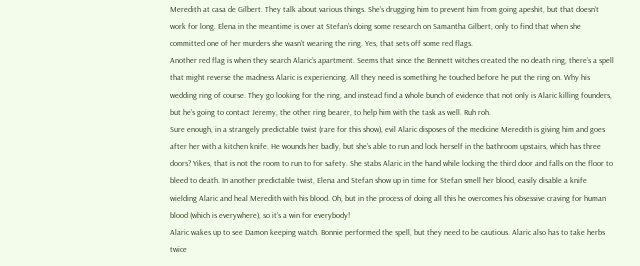Meredith at casa de Gilbert. They talk about various things. She’s drugging him to prevent him from going apeshit, but that doesn’t work for long. Elena in the meantime is over at Stefan’s doing some research on Samantha Gilbert, only to find that when she committed one of her murders she wasn’t wearing the ring. Yes, that sets off some red flags.
Another red flag is when they search Alaric’s apartment. Seems that since the Bennett witches created the no death ring, there’s a spell that might reverse the madness Alaric is experiencing. All they need is something he touched before he put the ring on. Why his wedding ring of course. They go looking for the ring, and instead find a whole bunch of evidence that not only is Alaric killing founders, but he’s going to contact Jeremy, the other ring bearer, to help him with the task as well. Ruh roh.
Sure enough, in a strangely predictable twist (rare for this show), evil Alaric disposes of the medicine Meredith is giving him and goes after her with a kitchen knife. He wounds her badly, but she’s able to run and lock herself in the bathroom upstairs, which has three doors? Yikes, that is not the room to run to for safety. She stabs Alaric in the hand while locking the third door and falls on the floor to bleed to death. In another predictable twist, Elena and Stefan show up in time for Stefan smell her blood, easily disable a knife wielding Alaric and heal Meredith with his blood. Oh, but in the process of doing all this he overcomes his obsessive craving for human blood (which is everywhere), so it’s a win for everybody!
Alaric wakes up to see Damon keeping watch. Bonnie performed the spell, but they need to be cautious. Alaric also has to take herbs twice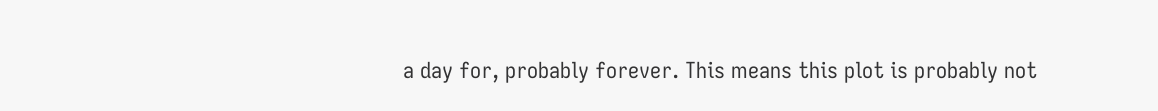a day for, probably forever. This means this plot is probably not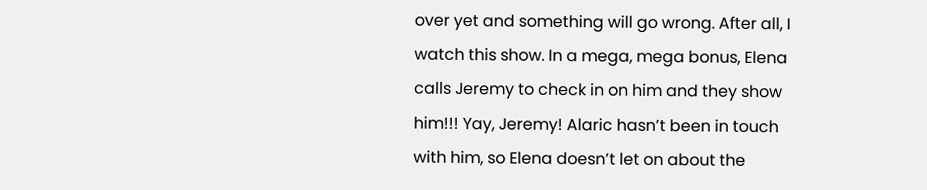over yet and something will go wrong. After all, I watch this show. In a mega, mega bonus, Elena calls Jeremy to check in on him and they show him!!! Yay, Jeremy! Alaric hasn’t been in touch with him, so Elena doesn’t let on about the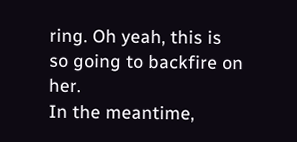ring. Oh yeah, this is so going to backfire on her.
In the meantime,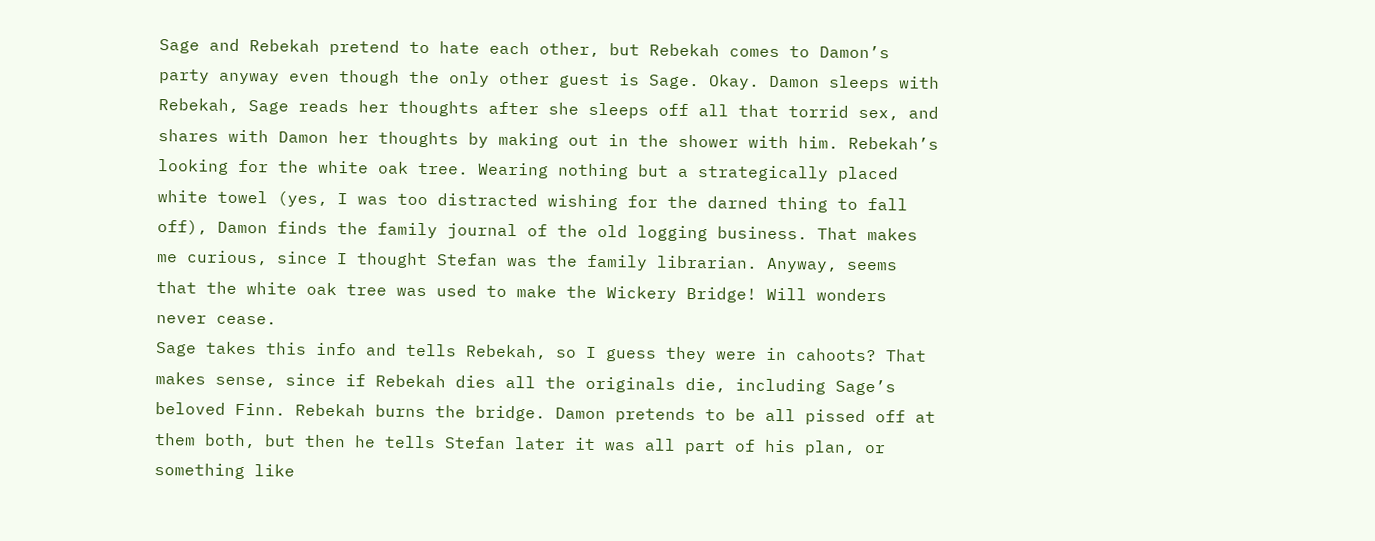Sage and Rebekah pretend to hate each other, but Rebekah comes to Damon’s party anyway even though the only other guest is Sage. Okay. Damon sleeps with Rebekah, Sage reads her thoughts after she sleeps off all that torrid sex, and shares with Damon her thoughts by making out in the shower with him. Rebekah’s looking for the white oak tree. Wearing nothing but a strategically placed white towel (yes, I was too distracted wishing for the darned thing to fall off), Damon finds the family journal of the old logging business. That makes me curious, since I thought Stefan was the family librarian. Anyway, seems that the white oak tree was used to make the Wickery Bridge! Will wonders never cease.
Sage takes this info and tells Rebekah, so I guess they were in cahoots? That makes sense, since if Rebekah dies all the originals die, including Sage’s beloved Finn. Rebekah burns the bridge. Damon pretends to be all pissed off at them both, but then he tells Stefan later it was all part of his plan, or something like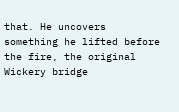that. He uncovers something he lifted before the fire, the original Wickery bridge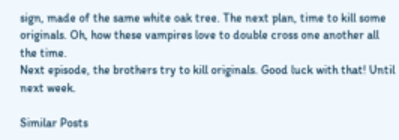sign, made of the same white oak tree. The next plan, time to kill some originals. Oh, how these vampires love to double cross one another all the time.
Next episode, the brothers try to kill originals. Good luck with that! Until next week.

Similar Posts